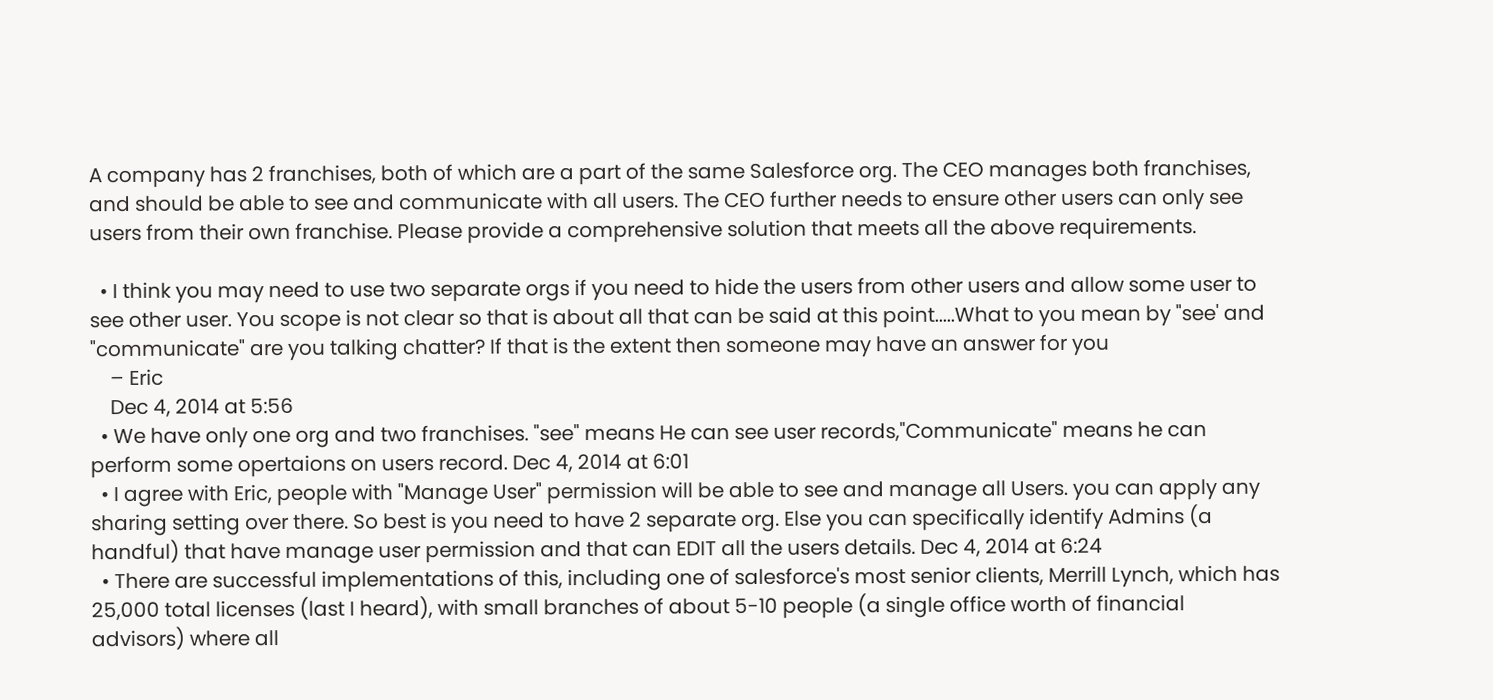A company has 2 franchises, both of which are a part of the same Salesforce org. The CEO manages both franchises, and should be able to see and communicate with all users. The CEO further needs to ensure other users can only see users from their own franchise. Please provide a comprehensive solution that meets all the above requirements.

  • I think you may need to use two separate orgs if you need to hide the users from other users and allow some user to see other user. You scope is not clear so that is about all that can be said at this point.....What to you mean by "see' and "communicate" are you talking chatter? If that is the extent then someone may have an answer for you
    – Eric
    Dec 4, 2014 at 5:56
  • We have only one org and two franchises. "see" means He can see user records,"Communicate" means he can perform some opertaions on users record. Dec 4, 2014 at 6:01
  • I agree with Eric, people with "Manage User" permission will be able to see and manage all Users. you can apply any sharing setting over there. So best is you need to have 2 separate org. Else you can specifically identify Admins (a handful) that have manage user permission and that can EDIT all the users details. Dec 4, 2014 at 6:24
  • There are successful implementations of this, including one of salesforce's most senior clients, Merrill Lynch, which has 25,000 total licenses (last I heard), with small branches of about 5-10 people (a single office worth of financial advisors) where all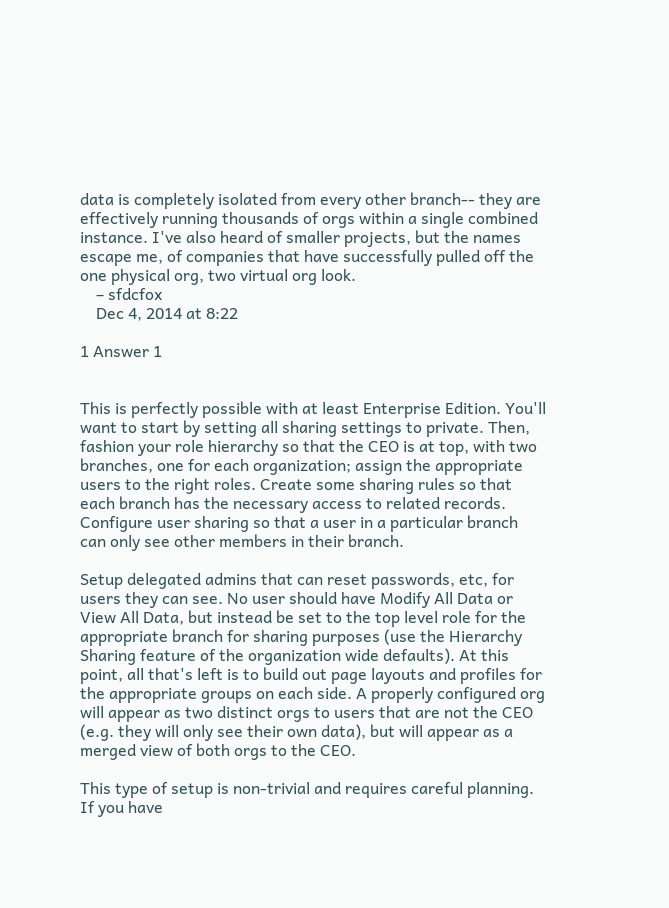data is completely isolated from every other branch-- they are effectively running thousands of orgs within a single combined instance. I've also heard of smaller projects, but the names escape me, of companies that have successfully pulled off the one physical org, two virtual org look.
    – sfdcfox
    Dec 4, 2014 at 8:22

1 Answer 1


This is perfectly possible with at least Enterprise Edition. You'll want to start by setting all sharing settings to private. Then, fashion your role hierarchy so that the CEO is at top, with two branches, one for each organization; assign the appropriate users to the right roles. Create some sharing rules so that each branch has the necessary access to related records. Configure user sharing so that a user in a particular branch can only see other members in their branch.

Setup delegated admins that can reset passwords, etc, for users they can see. No user should have Modify All Data or View All Data, but instead be set to the top level role for the appropriate branch for sharing purposes (use the Hierarchy Sharing feature of the organization wide defaults). At this point, all that's left is to build out page layouts and profiles for the appropriate groups on each side. A properly configured org will appear as two distinct orgs to users that are not the CEO (e.g. they will only see their own data), but will appear as a merged view of both orgs to the CEO.

This type of setup is non-trivial and requires careful planning. If you have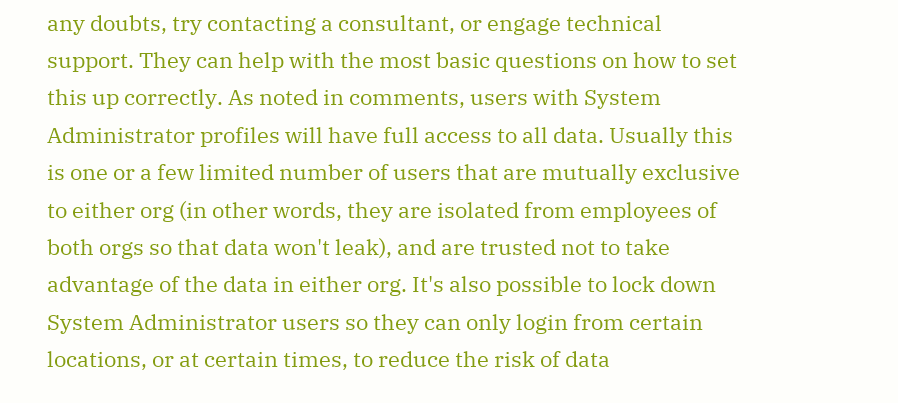any doubts, try contacting a consultant, or engage technical support. They can help with the most basic questions on how to set this up correctly. As noted in comments, users with System Administrator profiles will have full access to all data. Usually this is one or a few limited number of users that are mutually exclusive to either org (in other words, they are isolated from employees of both orgs so that data won't leak), and are trusted not to take advantage of the data in either org. It's also possible to lock down System Administrator users so they can only login from certain locations, or at certain times, to reduce the risk of data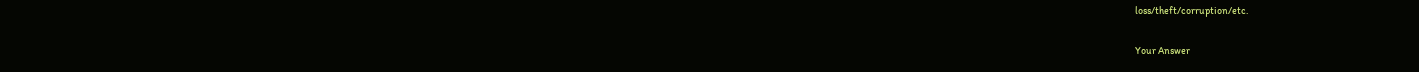loss/theft/corruption/etc.

Your Answer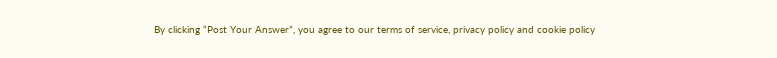By clicking “Post Your Answer”, you agree to our terms of service, privacy policy and cookie policy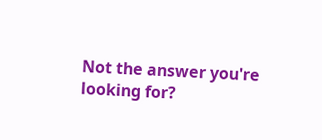Not the answer you're looking for?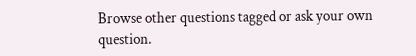Browse other questions tagged or ask your own question.